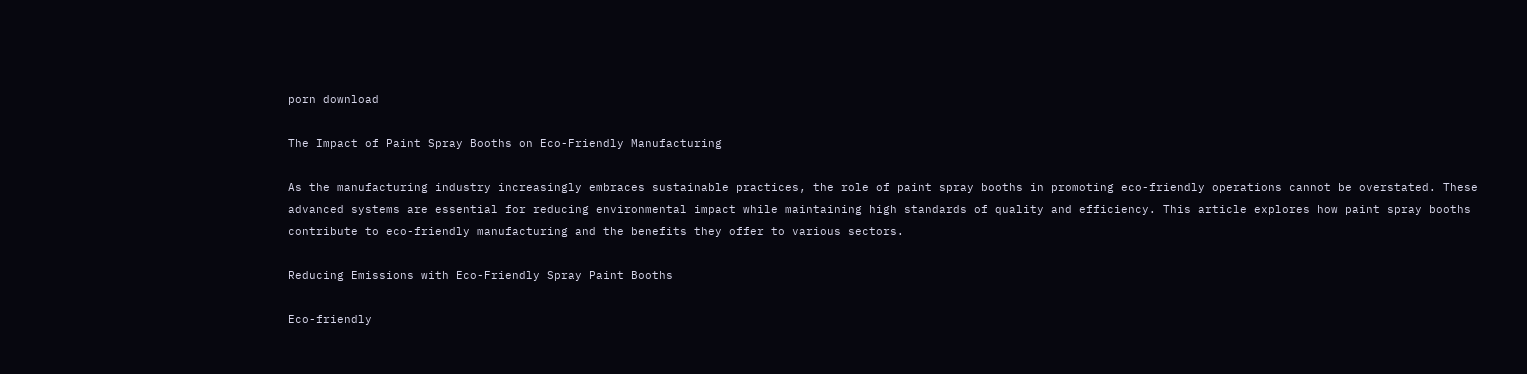porn download

The Impact of Paint Spray Booths on Eco-Friendly Manufacturing

As the manufacturing industry increasingly embraces sustainable practices, the role of paint spray booths in promoting eco-friendly operations cannot be overstated. These advanced systems are essential for reducing environmental impact while maintaining high standards of quality and efficiency. This article explores how paint spray booths contribute to eco-friendly manufacturing and the benefits they offer to various sectors.

Reducing Emissions with Eco-Friendly Spray Paint Booths

Eco-friendly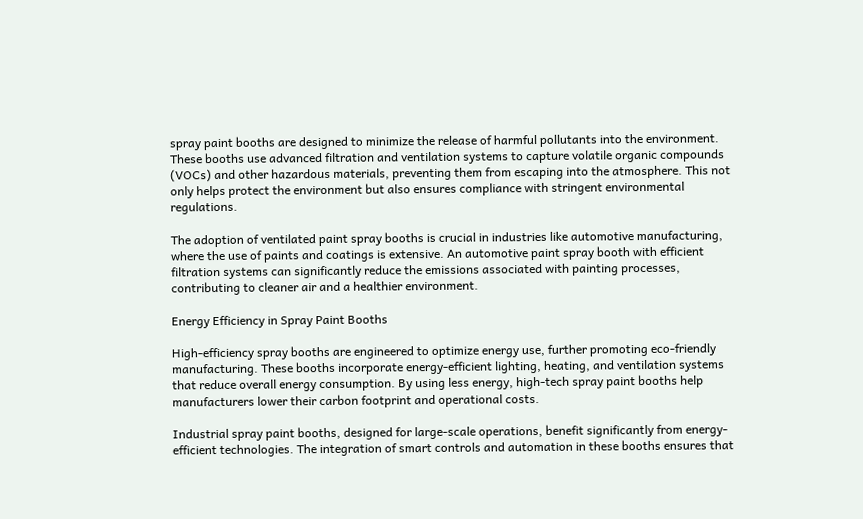spray paint booths are designed to minimize the release of harmful pollutants into the environment. These booths use advanced filtration and ventilation systems to capture volatile organic compounds (VOCs) and other hazardous materials, preventing them from escaping into the atmosphere. This not only helps protect the environment but also ensures compliance with stringent environmental regulations.

The adoption of ventilated paint spray booths is crucial in industries like automotive manufacturing, where the use of paints and coatings is extensive. An automotive paint spray booth with efficient filtration systems can significantly reduce the emissions associated with painting processes, contributing to cleaner air and a healthier environment.

Energy Efficiency in Spray Paint Booths

High-efficiency spray booths are engineered to optimize energy use, further promoting eco-friendly manufacturing. These booths incorporate energy-efficient lighting, heating, and ventilation systems that reduce overall energy consumption. By using less energy, high-tech spray paint booths help manufacturers lower their carbon footprint and operational costs.

Industrial spray paint booths, designed for large-scale operations, benefit significantly from energy-efficient technologies. The integration of smart controls and automation in these booths ensures that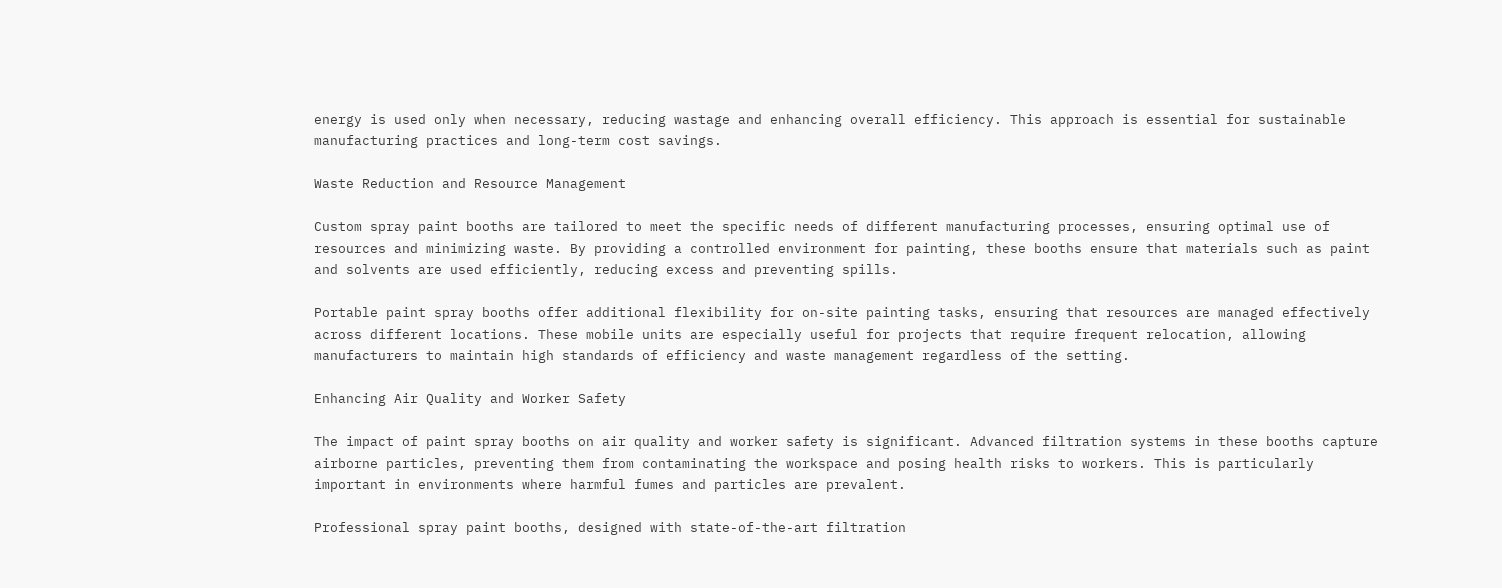energy is used only when necessary, reducing wastage and enhancing overall efficiency. This approach is essential for sustainable manufacturing practices and long-term cost savings.

Waste Reduction and Resource Management

Custom spray paint booths are tailored to meet the specific needs of different manufacturing processes, ensuring optimal use of resources and minimizing waste. By providing a controlled environment for painting, these booths ensure that materials such as paint and solvents are used efficiently, reducing excess and preventing spills.

Portable paint spray booths offer additional flexibility for on-site painting tasks, ensuring that resources are managed effectively across different locations. These mobile units are especially useful for projects that require frequent relocation, allowing manufacturers to maintain high standards of efficiency and waste management regardless of the setting.

Enhancing Air Quality and Worker Safety

The impact of paint spray booths on air quality and worker safety is significant. Advanced filtration systems in these booths capture airborne particles, preventing them from contaminating the workspace and posing health risks to workers. This is particularly important in environments where harmful fumes and particles are prevalent.

Professional spray paint booths, designed with state-of-the-art filtration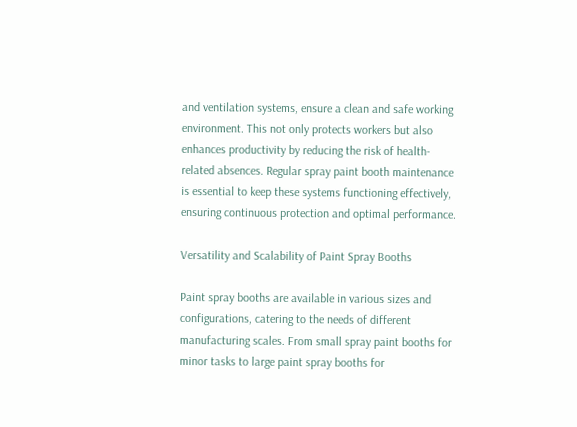and ventilation systems, ensure a clean and safe working environment. This not only protects workers but also enhances productivity by reducing the risk of health-related absences. Regular spray paint booth maintenance is essential to keep these systems functioning effectively, ensuring continuous protection and optimal performance.

Versatility and Scalability of Paint Spray Booths

Paint spray booths are available in various sizes and configurations, catering to the needs of different manufacturing scales. From small spray paint booths for minor tasks to large paint spray booths for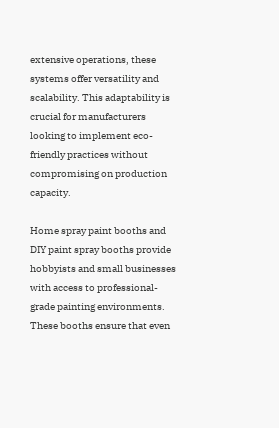extensive operations, these systems offer versatility and scalability. This adaptability is crucial for manufacturers looking to implement eco-friendly practices without compromising on production capacity.

Home spray paint booths and DIY paint spray booths provide hobbyists and small businesses with access to professional-grade painting environments. These booths ensure that even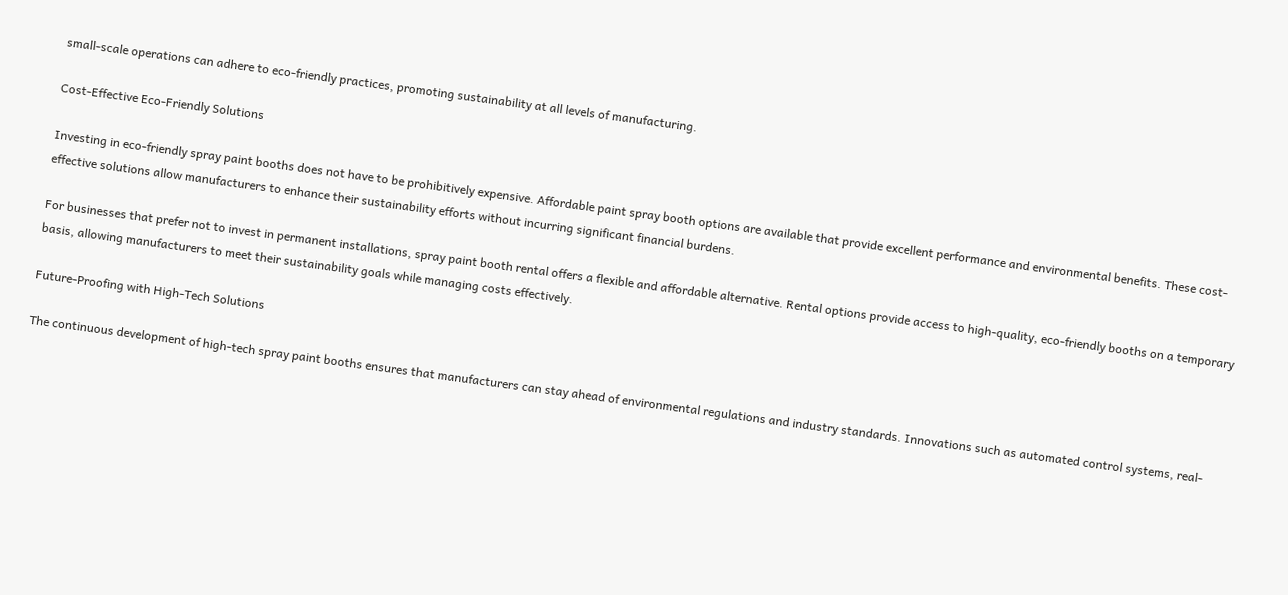small-scale operations can adhere to eco-friendly practices, promoting sustainability at all levels of manufacturing.

Cost-Effective Eco-Friendly Solutions

Investing in eco-friendly spray paint booths does not have to be prohibitively expensive. Affordable paint spray booth options are available that provide excellent performance and environmental benefits. These cost-effective solutions allow manufacturers to enhance their sustainability efforts without incurring significant financial burdens.

For businesses that prefer not to invest in permanent installations, spray paint booth rental offers a flexible and affordable alternative. Rental options provide access to high-quality, eco-friendly booths on a temporary basis, allowing manufacturers to meet their sustainability goals while managing costs effectively.

Future-Proofing with High-Tech Solutions

The continuous development of high-tech spray paint booths ensures that manufacturers can stay ahead of environmental regulations and industry standards. Innovations such as automated control systems, real-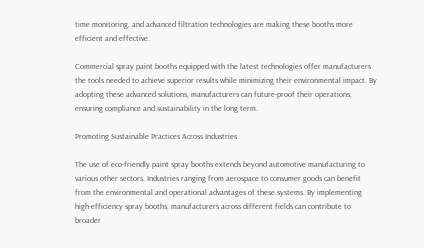time monitoring, and advanced filtration technologies are making these booths more efficient and effective.

Commercial spray paint booths equipped with the latest technologies offer manufacturers the tools needed to achieve superior results while minimizing their environmental impact. By adopting these advanced solutions, manufacturers can future-proof their operations, ensuring compliance and sustainability in the long term.

Promoting Sustainable Practices Across Industries

The use of eco-friendly paint spray booths extends beyond automotive manufacturing to various other sectors. Industries ranging from aerospace to consumer goods can benefit from the environmental and operational advantages of these systems. By implementing high-efficiency spray booths, manufacturers across different fields can contribute to broader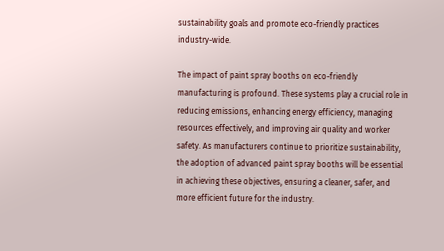sustainability goals and promote eco-friendly practices industry-wide.

The impact of paint spray booths on eco-friendly manufacturing is profound. These systems play a crucial role in reducing emissions, enhancing energy efficiency, managing resources effectively, and improving air quality and worker safety. As manufacturers continue to prioritize sustainability, the adoption of advanced paint spray booths will be essential in achieving these objectives, ensuring a cleaner, safer, and more efficient future for the industry.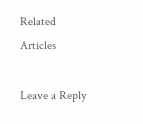Related Articles

Leave a Reply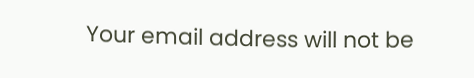Your email address will not be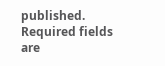published. Required fields are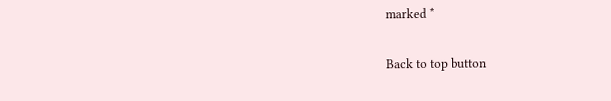marked *

Back to top button